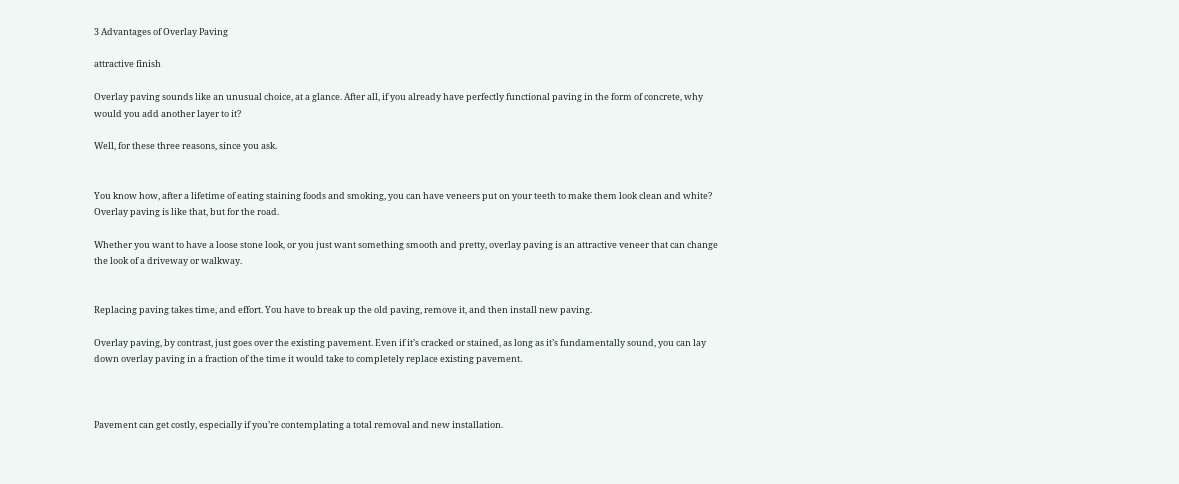3 Advantages of Overlay Paving

attractive finish

Overlay paving sounds like an unusual choice, at a glance. After all, if you already have perfectly functional paving in the form of concrete, why would you add another layer to it?

Well, for these three reasons, since you ask.


You know how, after a lifetime of eating staining foods and smoking, you can have veneers put on your teeth to make them look clean and white? Overlay paving is like that, but for the road.

Whether you want to have a loose stone look, or you just want something smooth and pretty, overlay paving is an attractive veneer that can change the look of a driveway or walkway.


Replacing paving takes time, and effort. You have to break up the old paving, remove it, and then install new paving.

Overlay paving, by contrast, just goes over the existing pavement. Even if it’s cracked or stained, as long as it’s fundamentally sound, you can lay down overlay paving in a fraction of the time it would take to completely replace existing pavement.



Pavement can get costly, especially if you’re contemplating a total removal and new installation.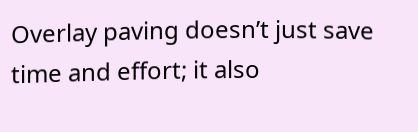Overlay paving doesn’t just save time and effort; it also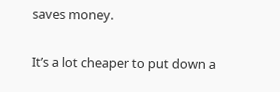saves money.

It’s a lot cheaper to put down a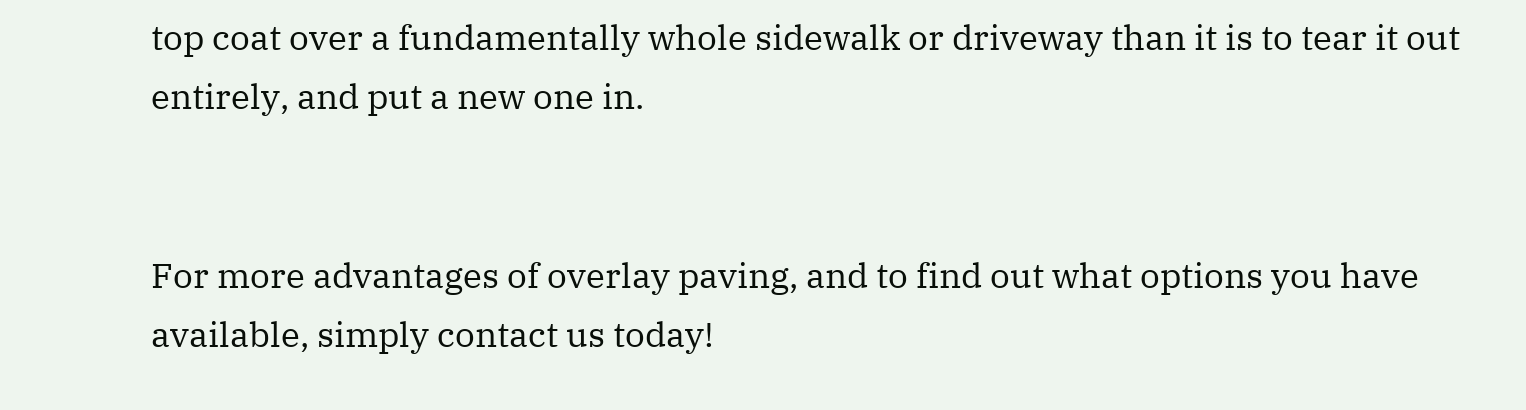top coat over a fundamentally whole sidewalk or driveway than it is to tear it out entirely, and put a new one in.


For more advantages of overlay paving, and to find out what options you have available, simply contact us today!